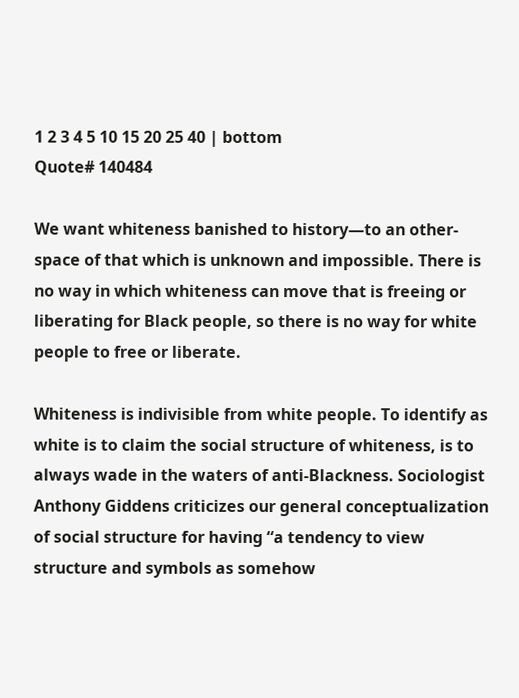1 2 3 4 5 10 15 20 25 40 | bottom
Quote# 140484

We want whiteness banished to history—to an other-space of that which is unknown and impossible. There is no way in which whiteness can move that is freeing or liberating for Black people, so there is no way for white people to free or liberate.

Whiteness is indivisible from white people. To identify as white is to claim the social structure of whiteness, is to always wade in the waters of anti-Blackness. Sociologist Anthony Giddens criticizes our general conceptualization of social structure for having “a tendency to view structure and symbols as somehow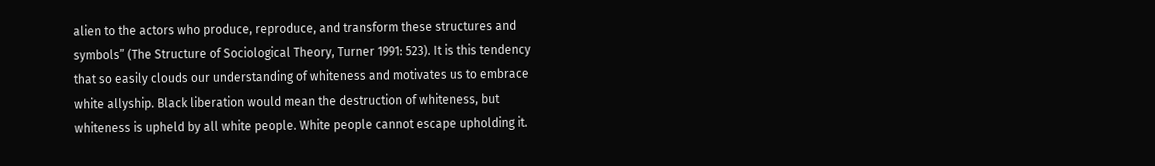alien to the actors who produce, reproduce, and transform these structures and symbols” (The Structure of Sociological Theory, Turner 1991: 523). It is this tendency that so easily clouds our understanding of whiteness and motivates us to embrace white allyship. Black liberation would mean the destruction of whiteness, but whiteness is upheld by all white people. White people cannot escape upholding it.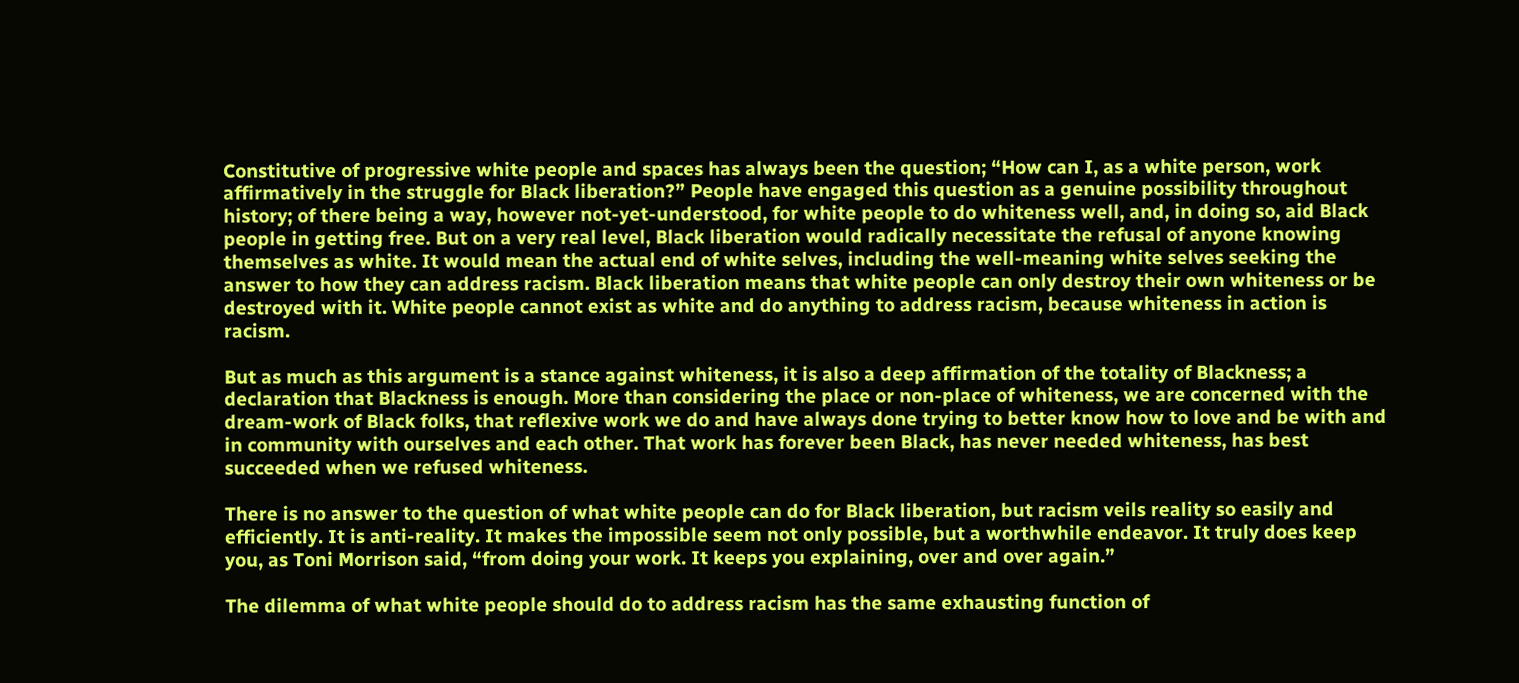Constitutive of progressive white people and spaces has always been the question; “How can I, as a white person, work affirmatively in the struggle for Black liberation?” People have engaged this question as a genuine possibility throughout history; of there being a way, however not-yet-understood, for white people to do whiteness well, and, in doing so, aid Black people in getting free. But on a very real level, Black liberation would radically necessitate the refusal of anyone knowing themselves as white. It would mean the actual end of white selves, including the well-meaning white selves seeking the answer to how they can address racism. Black liberation means that white people can only destroy their own whiteness or be destroyed with it. White people cannot exist as white and do anything to address racism, because whiteness in action is racism.

But as much as this argument is a stance against whiteness, it is also a deep affirmation of the totality of Blackness; a declaration that Blackness is enough. More than considering the place or non-place of whiteness, we are concerned with the dream-work of Black folks, that reflexive work we do and have always done trying to better know how to love and be with and in community with ourselves and each other. That work has forever been Black, has never needed whiteness, has best succeeded when we refused whiteness.

There is no answer to the question of what white people can do for Black liberation, but racism veils reality so easily and efficiently. It is anti-reality. It makes the impossible seem not only possible, but a worthwhile endeavor. It truly does keep you, as Toni Morrison said, “from doing your work. It keeps you explaining, over and over again.”

The dilemma of what white people should do to address racism has the same exhausting function of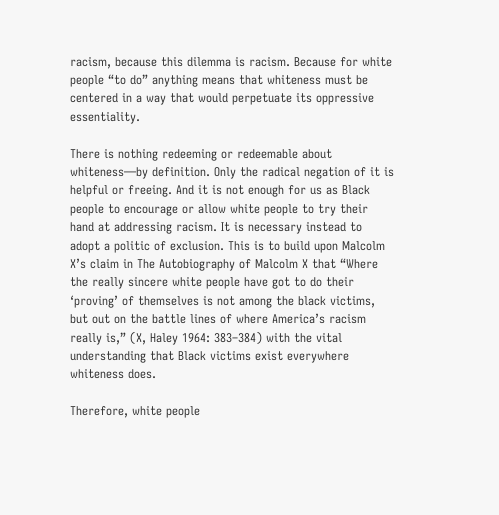racism, because this dilemma is racism. Because for white people “to do” anything means that whiteness must be centered in a way that would perpetuate its oppressive essentiality.

There is nothing redeeming or redeemable about whiteness—by definition. Only the radical negation of it is helpful or freeing. And it is not enough for us as Black people to encourage or allow white people to try their hand at addressing racism. It is necessary instead to adopt a politic of exclusion. This is to build upon Malcolm X’s claim in The Autobiography of Malcolm X that “Where the really sincere white people have got to do their ‘proving’ of themselves is not among the black victims, but out on the battle lines of where America’s racism really is,” (X, Haley 1964: 383–384) with the vital understanding that Black victims exist everywhere whiteness does.

Therefore, white people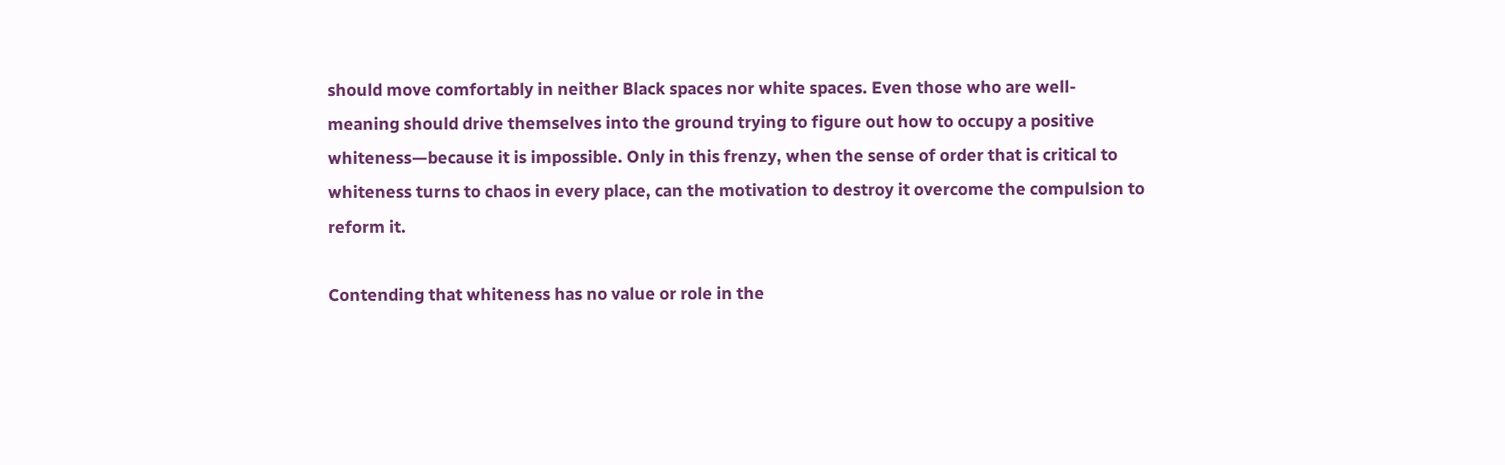should move comfortably in neither Black spaces nor white spaces. Even those who are well-meaning should drive themselves into the ground trying to figure out how to occupy a positive whiteness—because it is impossible. Only in this frenzy, when the sense of order that is critical to whiteness turns to chaos in every place, can the motivation to destroy it overcome the compulsion to reform it.

Contending that whiteness has no value or role in the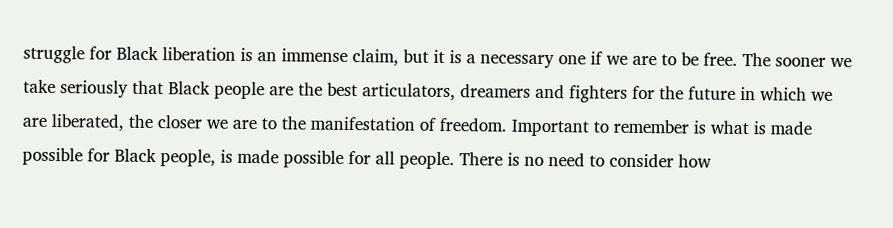struggle for Black liberation is an immense claim, but it is a necessary one if we are to be free. The sooner we take seriously that Black people are the best articulators, dreamers and fighters for the future in which we are liberated, the closer we are to the manifestation of freedom. Important to remember is what is made possible for Black people, is made possible for all people. There is no need to consider how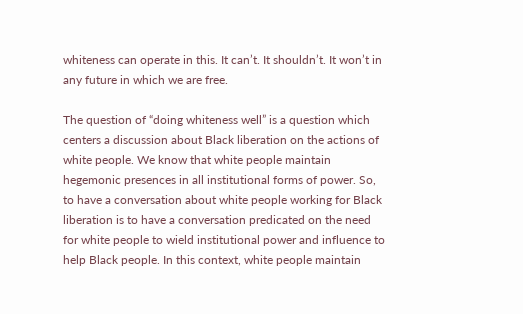whiteness can operate in this. It can’t. It shouldn’t. It won’t in any future in which we are free.

The question of “doing whiteness well” is a question which centers a discussion about Black liberation on the actions of white people. We know that white people maintain hegemonic presences in all institutional forms of power. So, to have a conversation about white people working for Black liberation is to have a conversation predicated on the need for white people to wield institutional power and influence to help Black people. In this context, white people maintain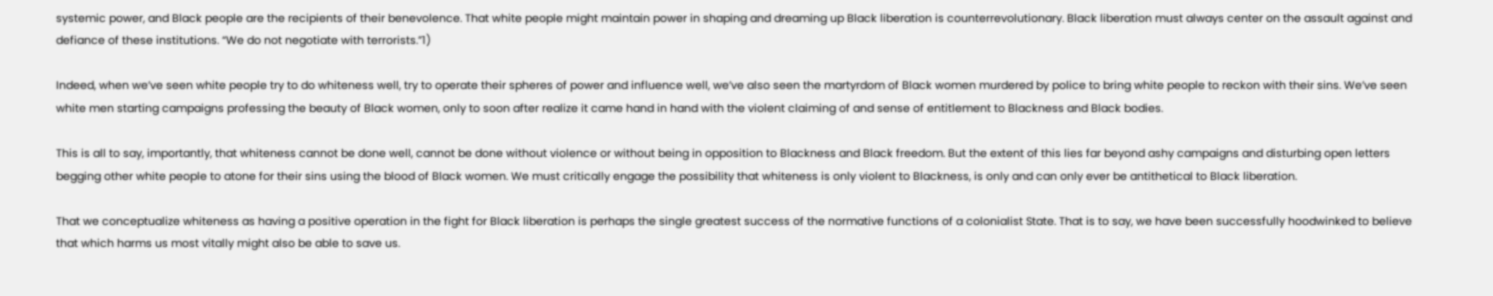systemic power, and Black people are the recipients of their benevolence. That white people might maintain power in shaping and dreaming up Black liberation is counterrevolutionary. Black liberation must always center on the assault against and defiance of these institutions. “We do not negotiate with terrorists.”1)

Indeed, when we’ve seen white people try to do whiteness well, try to operate their spheres of power and influence well, we’ve also seen the martyrdom of Black women murdered by police to bring white people to reckon with their sins. We’ve seen white men starting campaigns professing the beauty of Black women, only to soon after realize it came hand in hand with the violent claiming of and sense of entitlement to Blackness and Black bodies.

This is all to say, importantly, that whiteness cannot be done well, cannot be done without violence or without being in opposition to Blackness and Black freedom. But the extent of this lies far beyond ashy campaigns and disturbing open letters begging other white people to atone for their sins using the blood of Black women. We must critically engage the possibility that whiteness is only violent to Blackness, is only and can only ever be antithetical to Black liberation.

That we conceptualize whiteness as having a positive operation in the fight for Black liberation is perhaps the single greatest success of the normative functions of a colonialist State. That is to say, we have been successfully hoodwinked to believe that which harms us most vitally might also be able to save us.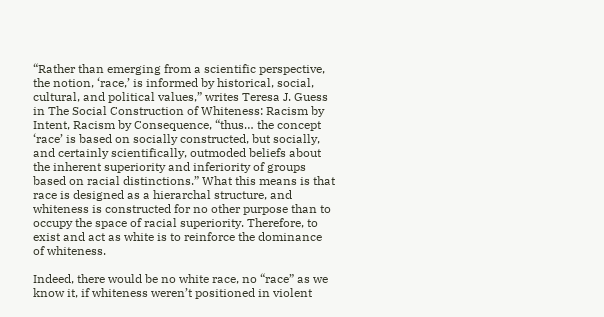“Rather than emerging from a scientific perspective, the notion, ‘race,’ is informed by historical, social, cultural, and political values,” writes Teresa J. Guess in The Social Construction of Whiteness: Racism by Intent, Racism by Consequence, “thus… the concept ‘race’ is based on socially constructed, but socially, and certainly scientifically, outmoded beliefs about the inherent superiority and inferiority of groups based on racial distinctions.” What this means is that race is designed as a hierarchal structure, and whiteness is constructed for no other purpose than to occupy the space of racial superiority. Therefore, to exist and act as white is to reinforce the dominance of whiteness.

Indeed, there would be no white race, no “race” as we know it, if whiteness weren’t positioned in violent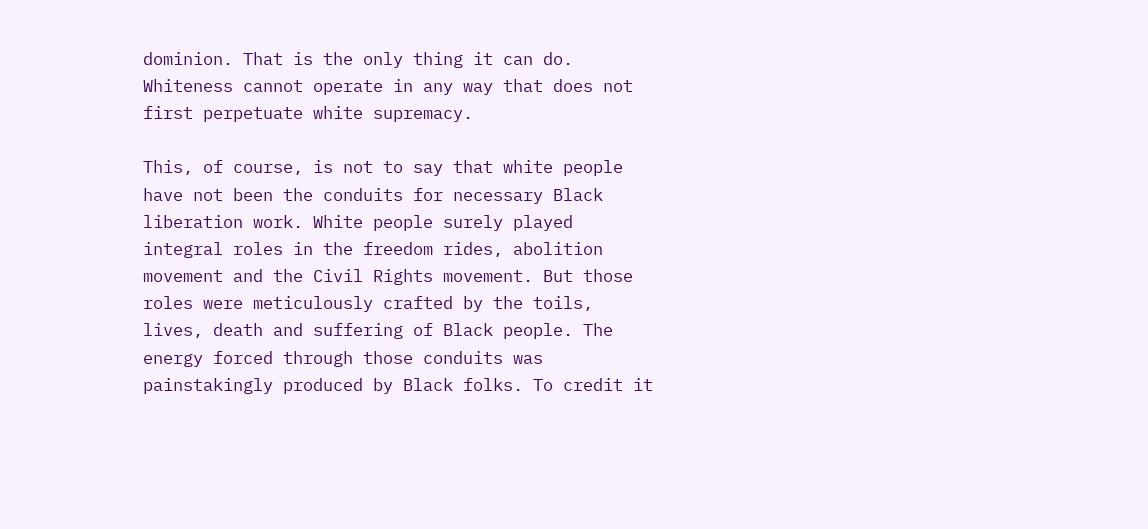dominion. That is the only thing it can do. Whiteness cannot operate in any way that does not first perpetuate white supremacy.

This, of course, is not to say that white people have not been the conduits for necessary Black liberation work. White people surely played integral roles in the freedom rides, abolition movement and the Civil Rights movement. But those roles were meticulously crafted by the toils, lives, death and suffering of Black people. The energy forced through those conduits was painstakingly produced by Black folks. To credit it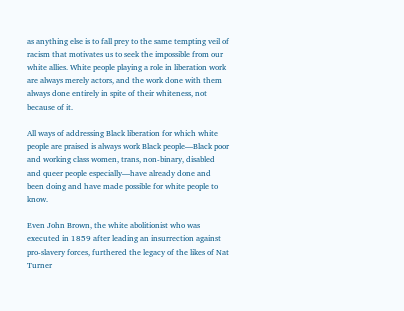as anything else is to fall prey to the same tempting veil of racism that motivates us to seek the impossible from our white allies. White people playing a role in liberation work are always merely actors, and the work done with them always done entirely in spite of their whiteness, not because of it.

All ways of addressing Black liberation for which white people are praised is always work Black people—Black poor and working class women, trans, non-binary, disabled and queer people especially—have already done and been doing and have made possible for white people to know.

Even John Brown, the white abolitionist who was executed in 1859 after leading an insurrection against pro-slavery forces, furthered the legacy of the likes of Nat Turner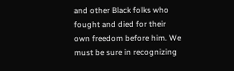and other Black folks who fought and died for their own freedom before him. We must be sure in recognizing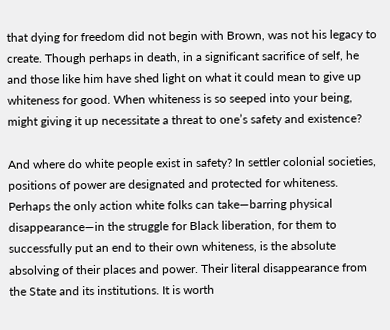that dying for freedom did not begin with Brown, was not his legacy to create. Though perhaps in death, in a significant sacrifice of self, he and those like him have shed light on what it could mean to give up whiteness for good. When whiteness is so seeped into your being, might giving it up necessitate a threat to one’s safety and existence?

And where do white people exist in safety? In settler colonial societies, positions of power are designated and protected for whiteness. Perhaps the only action white folks can take—barring physical disappearance—in the struggle for Black liberation, for them to successfully put an end to their own whiteness, is the absolute absolving of their places and power. Their literal disappearance from the State and its institutions. It is worth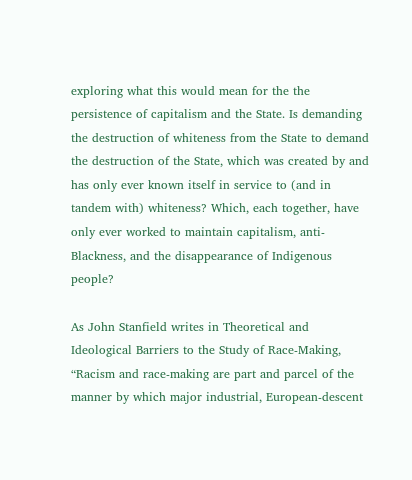exploring what this would mean for the the persistence of capitalism and the State. Is demanding the destruction of whiteness from the State to demand the destruction of the State, which was created by and has only ever known itself in service to (and in tandem with) whiteness? Which, each together, have only ever worked to maintain capitalism, anti-Blackness, and the disappearance of Indigenous people?

As John Stanfield writes in Theoretical and Ideological Barriers to the Study of Race-Making, “Racism and race-making are part and parcel of the manner by which major industrial, European-descent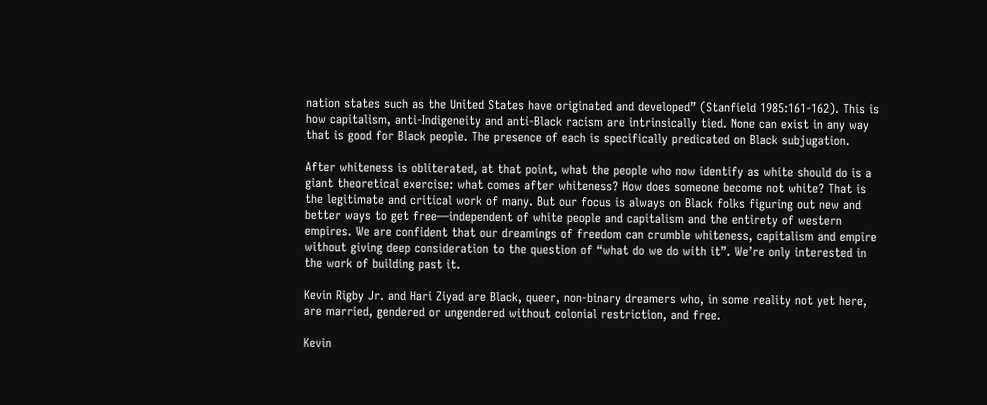nation states such as the United States have originated and developed” (Stanfield 1985:161-162). This is how capitalism, anti-Indigeneity and anti-Black racism are intrinsically tied. None can exist in any way that is good for Black people. The presence of each is specifically predicated on Black subjugation.

After whiteness is obliterated, at that point, what the people who now identify as white should do is a giant theoretical exercise: what comes after whiteness? How does someone become not white? That is the legitimate and critical work of many. But our focus is always on Black folks figuring out new and better ways to get free—independent of white people and capitalism and the entirety of western empires. We are confident that our dreamings of freedom can crumble whiteness, capitalism and empire without giving deep consideration to the question of “what do we do with it”. We’re only interested in the work of building past it.

Kevin Rigby Jr. and Hari Ziyad are Black, queer, non-binary dreamers who, in some reality not yet here, are married, gendered or ungendered without colonial restriction, and free.

Kevin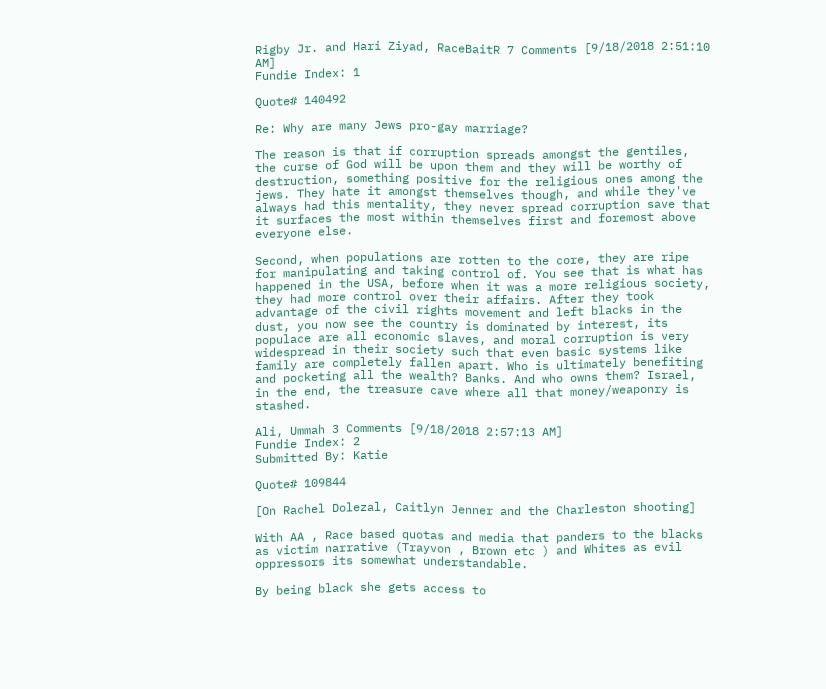Rigby Jr. and Hari Ziyad, RaceBaitR 7 Comments [9/18/2018 2:51:10 AM]
Fundie Index: 1

Quote# 140492

Re: Why are many Jews pro-gay marriage?

The reason is that if corruption spreads amongst the gentiles, the curse of God will be upon them and they will be worthy of destruction, something positive for the religious ones among the jews. They hate it amongst themselves though, and while they've always had this mentality, they never spread corruption save that it surfaces the most within themselves first and foremost above everyone else.

Second, when populations are rotten to the core, they are ripe for manipulating and taking control of. You see that is what has happened in the USA, before when it was a more religious society, they had more control over their affairs. After they took advantage of the civil rights movement and left blacks in the dust, you now see the country is dominated by interest, its populace are all economic slaves, and moral corruption is very widespread in their society such that even basic systems like family are completely fallen apart. Who is ultimately benefiting and pocketing all the wealth? Banks. And who owns them? Israel, in the end, the treasure cave where all that money/weaponry is stashed.

Ali, Ummah 3 Comments [9/18/2018 2:57:13 AM]
Fundie Index: 2
Submitted By: Katie

Quote# 109844

[On Rachel Dolezal, Caitlyn Jenner and the Charleston shooting]

With AA , Race based quotas and media that panders to the blacks as victim narrative (Trayvon , Brown etc ) and Whites as evil oppressors its somewhat understandable.

By being black she gets access to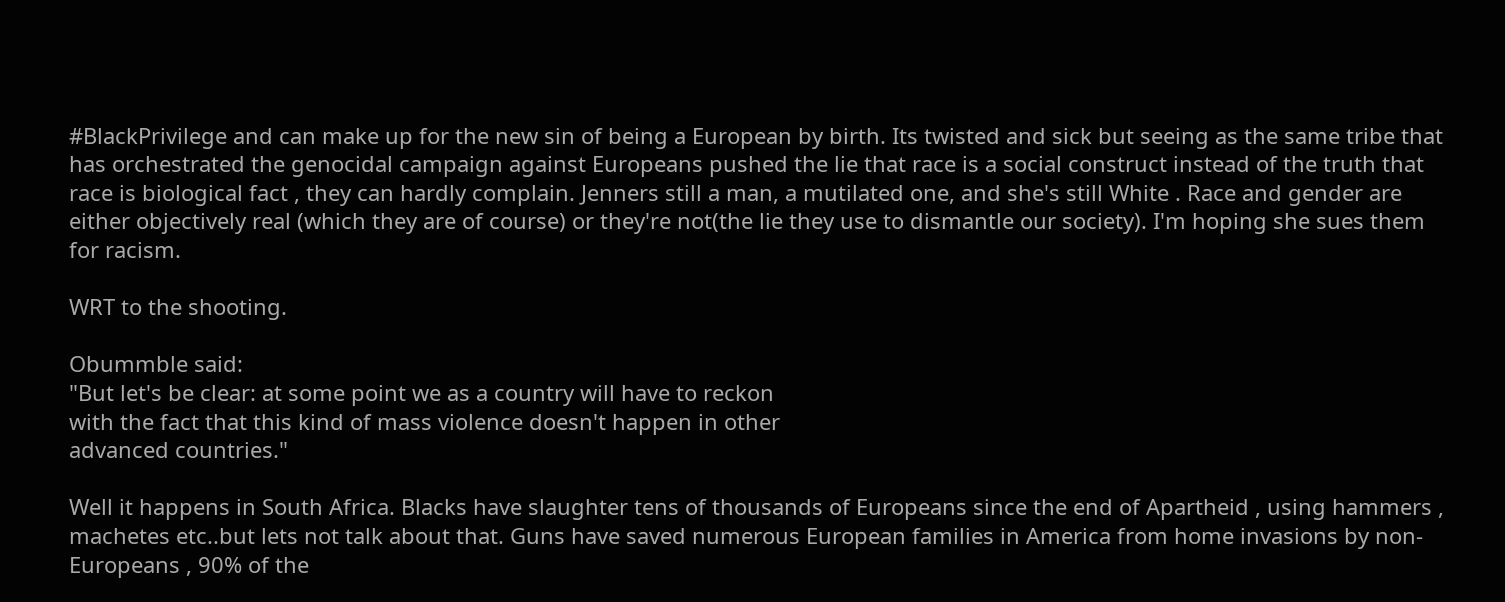#BlackPrivilege and can make up for the new sin of being a European by birth. Its twisted and sick but seeing as the same tribe that has orchestrated the genocidal campaign against Europeans pushed the lie that race is a social construct instead of the truth that race is biological fact , they can hardly complain. Jenners still a man, a mutilated one, and she's still White . Race and gender are either objectively real (which they are of course) or they're not(the lie they use to dismantle our society). I'm hoping she sues them for racism.

WRT to the shooting.

Obummble said:
"But let's be clear: at some point we as a country will have to reckon
with the fact that this kind of mass violence doesn't happen in other
advanced countries."

Well it happens in South Africa. Blacks have slaughter tens of thousands of Europeans since the end of Apartheid , using hammers , machetes etc..but lets not talk about that. Guns have saved numerous European families in America from home invasions by non-Europeans , 90% of the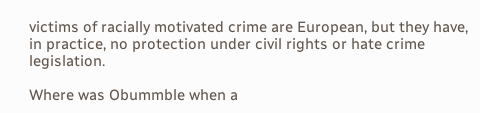victims of racially motivated crime are European, but they have, in practice, no protection under civil rights or hate crime legislation.

Where was Obummble when a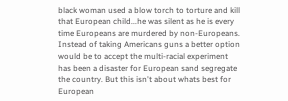black woman used a blow torch to torture and kill that European child...he was silent as he is every time Europeans are murdered by non-Europeans. Instead of taking Americans guns a better option would be to accept the multi-racial experiment has been a disaster for European sand segregate the country. But this isn't about whats best for European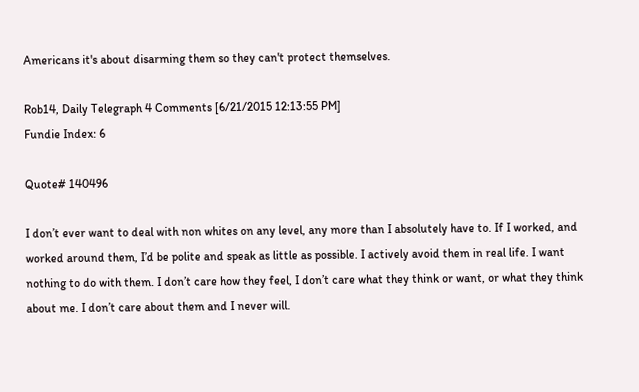Americans it's about disarming them so they can't protect themselves.

Rob14, Daily Telegraph 4 Comments [6/21/2015 12:13:55 PM]
Fundie Index: 6

Quote# 140496

I don’t ever want to deal with non whites on any level, any more than I absolutely have to. If I worked, and worked around them, I’d be polite and speak as little as possible. I actively avoid them in real life. I want nothing to do with them. I don’t care how they feel, I don’t care what they think or want, or what they think about me. I don’t care about them and I never will.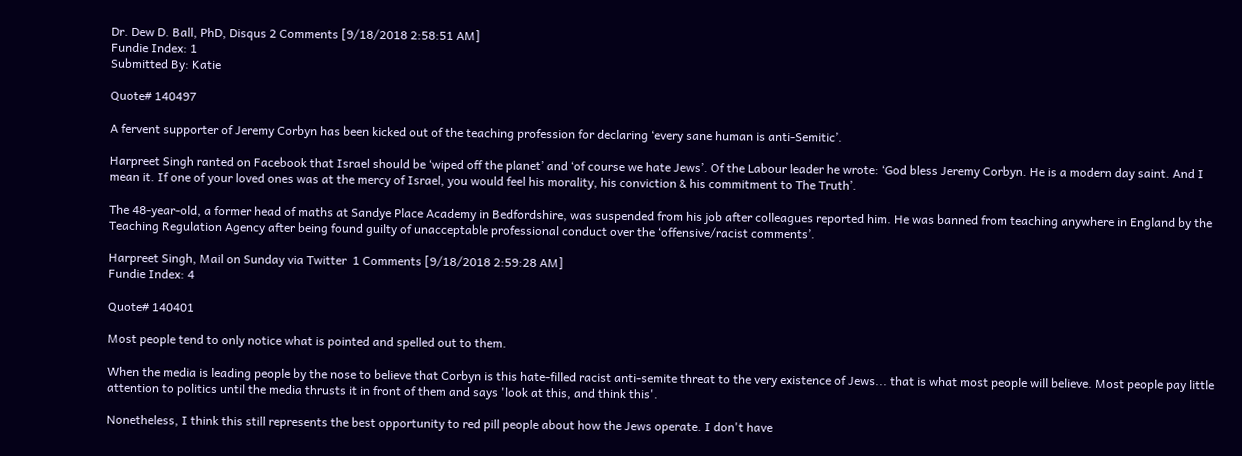Dr. Dew D. Ball, PhD, Disqus 2 Comments [9/18/2018 2:58:51 AM]
Fundie Index: 1
Submitted By: Katie

Quote# 140497

A fervent supporter of Jeremy Corbyn has been kicked out of the teaching profession for declaring ‘every sane human is anti-Semitic’.

Harpreet Singh ranted on Facebook that Israel should be ‘wiped off the planet’ and ‘of course we hate Jews’. Of the Labour leader he wrote: ‘God bless Jeremy Corbyn. He is a modern day saint. And I mean it. If one of your loved ones was at the mercy of Israel, you would feel his morality, his conviction & his commitment to The Truth’.

The 48-year-old, a former head of maths at Sandye Place Academy in Bedfordshire, was suspended from his job after colleagues reported him. He was banned from teaching anywhere in England by the Teaching Regulation Agency after being found guilty of unacceptable professional conduct over the ‘offensive/racist comments’.

Harpreet Singh, Mail on Sunday via Twitter  1 Comments [9/18/2018 2:59:28 AM]
Fundie Index: 4

Quote# 140401

Most people tend to only notice what is pointed and spelled out to them.

When the media is leading people by the nose to believe that Corbyn is this hate-filled racist anti-semite threat to the very existence of Jews... that is what most people will believe. Most people pay little attention to politics until the media thrusts it in front of them and says 'look at this, and think this'.

Nonetheless, I think this still represents the best opportunity to red pill people about how the Jews operate. I don't have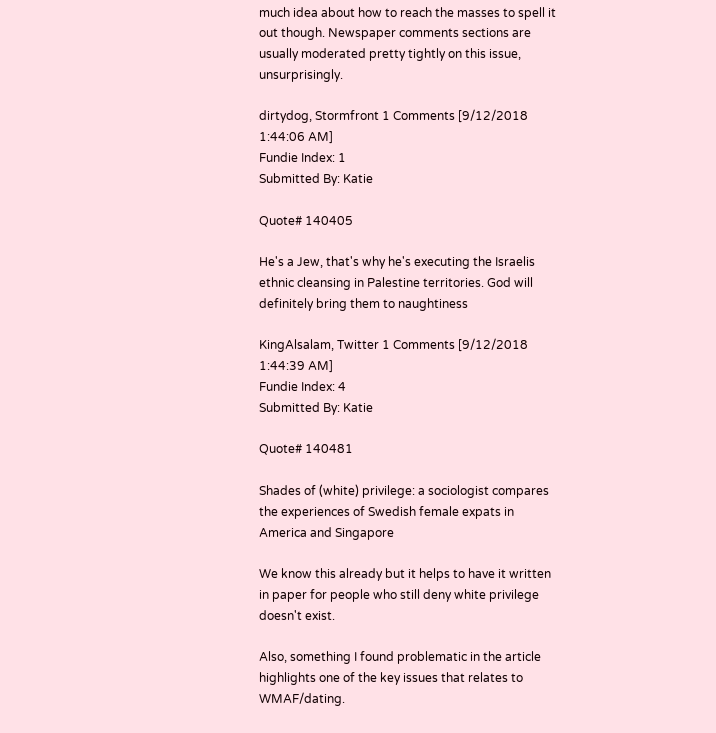much idea about how to reach the masses to spell it out though. Newspaper comments sections are usually moderated pretty tightly on this issue, unsurprisingly.

dirtydog, Stormfront 1 Comments [9/12/2018 1:44:06 AM]
Fundie Index: 1
Submitted By: Katie

Quote# 140405

He's a Jew, that's why he's executing the Israelis ethnic cleansing in Palestine territories. God will definitely bring them to naughtiness

KingAlsalam, Twitter 1 Comments [9/12/2018 1:44:39 AM]
Fundie Index: 4
Submitted By: Katie

Quote# 140481

Shades of (white) privilege: a sociologist compares the experiences of Swedish female expats in America and Singapore

We know this already but it helps to have it written in paper for people who still deny white privilege doesn't exist.

Also, something I found problematic in the article highlights one of the key issues that relates to WMAF/dating.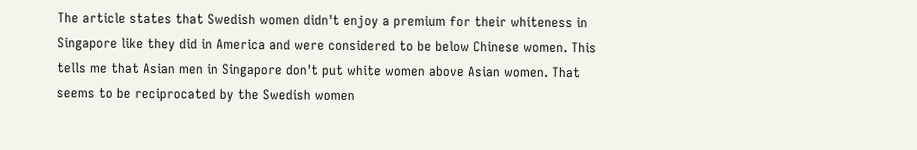The article states that Swedish women didn't enjoy a premium for their whiteness in Singapore like they did in America and were considered to be below Chinese women. This tells me that Asian men in Singapore don't put white women above Asian women. That seems to be reciprocated by the Swedish women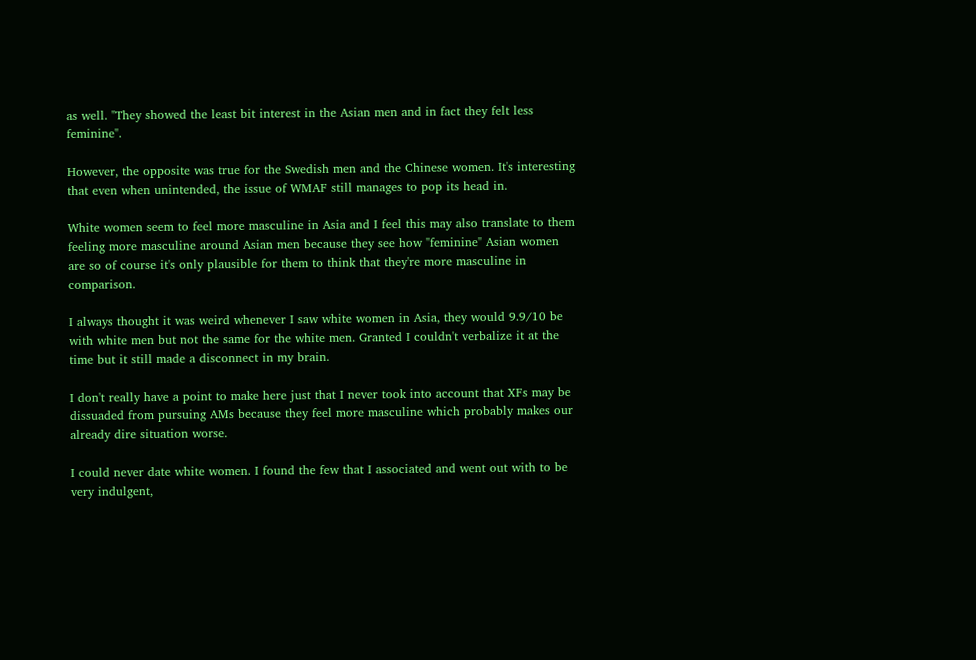as well. "They showed the least bit interest in the Asian men and in fact they felt less feminine".

However, the opposite was true for the Swedish men and the Chinese women. It's interesting that even when unintended, the issue of WMAF still manages to pop its head in.

White women seem to feel more masculine in Asia and I feel this may also translate to them feeling more masculine around Asian men because they see how "feminine" Asian women are so of course it's only plausible for them to think that they're more masculine in comparison.

I always thought it was weird whenever I saw white women in Asia, they would 9.9/10 be with white men but not the same for the white men. Granted I couldn't verbalize it at the time but it still made a disconnect in my brain.

I don't really have a point to make here just that I never took into account that XFs may be dissuaded from pursuing AMs because they feel more masculine which probably makes our already dire situation worse.

I could never date white women. I found the few that I associated and went out with to be very indulgent,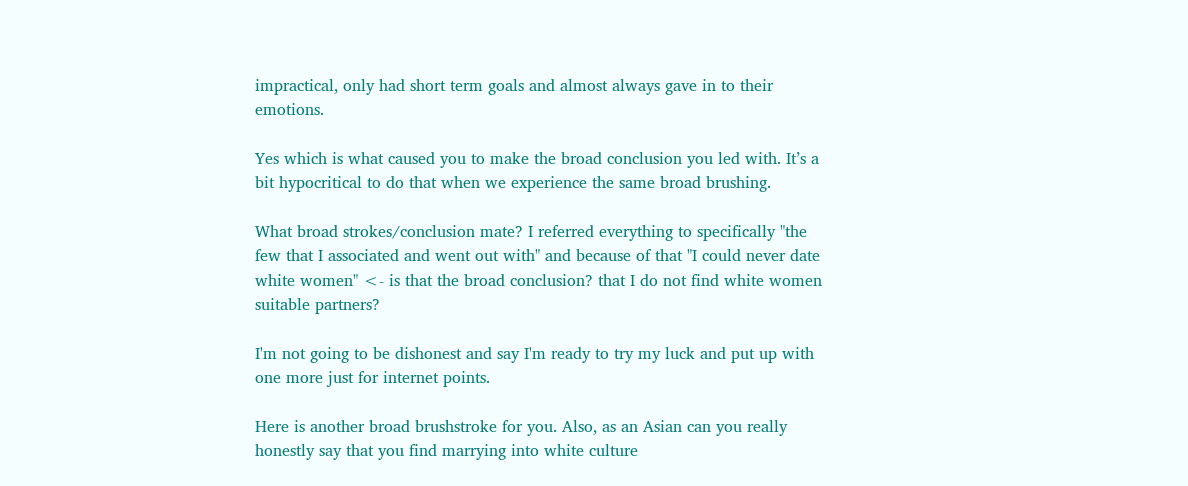impractical, only had short term goals and almost always gave in to their emotions.

Yes which is what caused you to make the broad conclusion you led with. It’s a bit hypocritical to do that when we experience the same broad brushing.

What broad strokes/conclusion mate? I referred everything to specifically "the few that I associated and went out with" and because of that "I could never date white women" <- is that the broad conclusion? that I do not find white women suitable partners?

I'm not going to be dishonest and say I'm ready to try my luck and put up with one more just for internet points.

Here is another broad brushstroke for you. Also, as an Asian can you really honestly say that you find marrying into white culture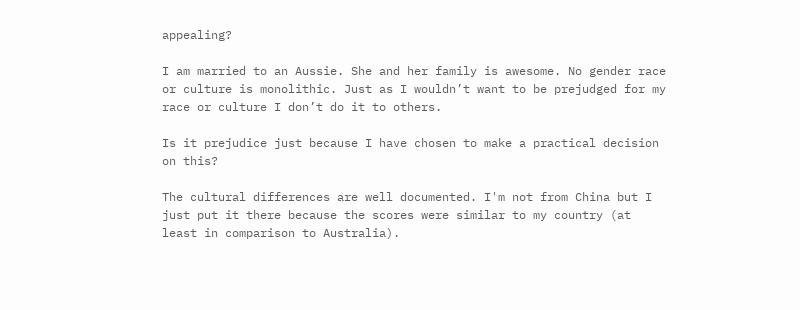appealing?

I am married to an Aussie. She and her family is awesome. No gender race or culture is monolithic. Just as I wouldn’t want to be prejudged for my race or culture I don’t do it to others.

Is it prejudice just because I have chosen to make a practical decision on this?

The cultural differences are well documented. I'm not from China but I just put it there because the scores were similar to my country (at least in comparison to Australia).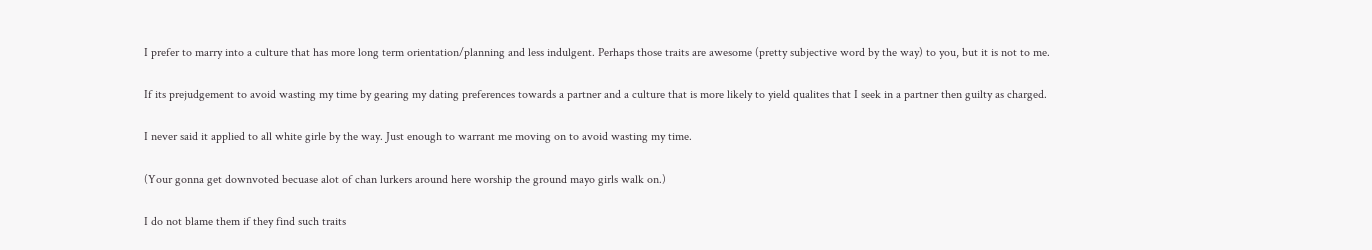I prefer to marry into a culture that has more long term orientation/planning and less indulgent. Perhaps those traits are awesome (pretty subjective word by the way) to you, but it is not to me.

If its prejudgement to avoid wasting my time by gearing my dating preferences towards a partner and a culture that is more likely to yield qualites that I seek in a partner then guilty as charged.

I never said it applied to all white girle by the way. Just enough to warrant me moving on to avoid wasting my time.

(Your gonna get downvoted becuase alot of chan lurkers around here worship the ground mayo girls walk on.)

I do not blame them if they find such traits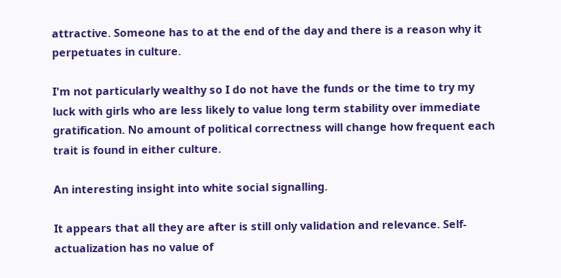attractive. Someone has to at the end of the day and there is a reason why it perpetuates in culture.

I'm not particularly wealthy so I do not have the funds or the time to try my luck with girls who are less likely to value long term stability over immediate gratification. No amount of political correctness will change how frequent each trait is found in either culture.

An interesting insight into white social signalling.

It appears that all they are after is still only validation and relevance. Self-actualization has no value of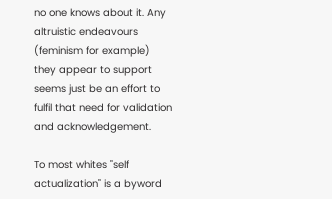no one knows about it. Any altruistic endeavours (feminism for example) they appear to support seems just be an effort to fulfil that need for validation and acknowledgement.

To most whites "self actualization" is a byword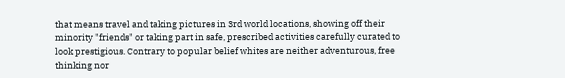that means travel and taking pictures in 3rd world locations, showing off their minority "friends" or taking part in safe, prescribed activities carefully curated to look prestigious. Contrary to popular belief whites are neither adventurous, free thinking nor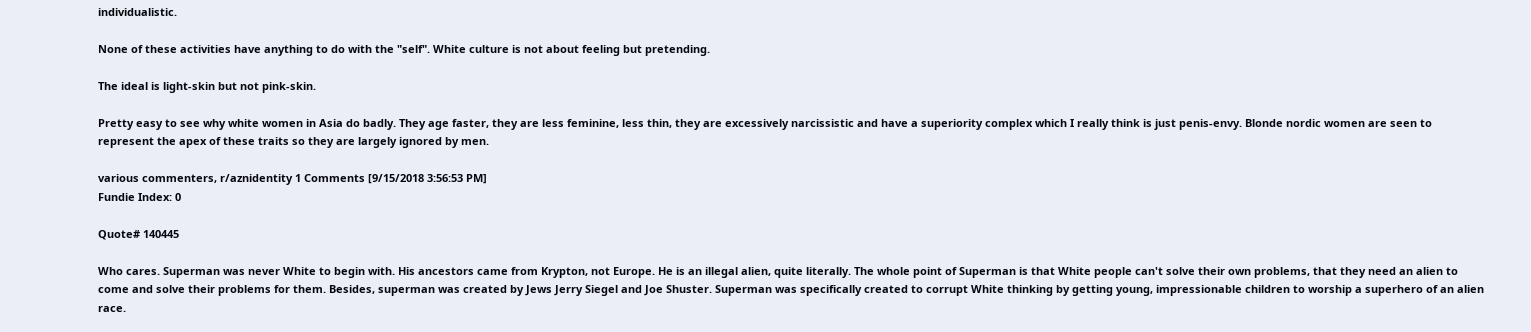individualistic.

None of these activities have anything to do with the "self". White culture is not about feeling but pretending.

The ideal is light-skin but not pink-skin.

Pretty easy to see why white women in Asia do badly. They age faster, they are less feminine, less thin, they are excessively narcissistic and have a superiority complex which I really think is just penis-envy. Blonde nordic women are seen to represent the apex of these traits so they are largely ignored by men.

various commenters, r/aznidentity 1 Comments [9/15/2018 3:56:53 PM]
Fundie Index: 0

Quote# 140445

Who cares. Superman was never White to begin with. His ancestors came from Krypton, not Europe. He is an illegal alien, quite literally. The whole point of Superman is that White people can't solve their own problems, that they need an alien to come and solve their problems for them. Besides, superman was created by Jews Jerry Siegel and Joe Shuster. Superman was specifically created to corrupt White thinking by getting young, impressionable children to worship a superhero of an alien race.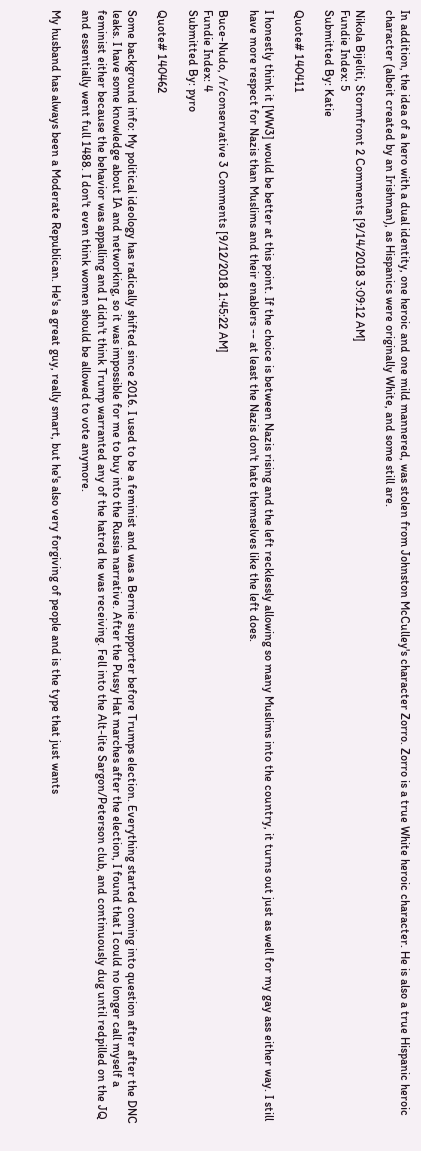In addition, the idea of a hero with a dual identity, one heroic and one mild mannered, was stolen from Johnston McCulley's character Zorro. Zorro is a true White heroic character. He is also a true Hispanic heroic character (albeit created by an Irishman), as Hispanics were originally White, and some still are.

Nikola Bijeliti, Stormfront 2 Comments [9/14/2018 3:09:12 AM]
Fundie Index: 5
Submitted By: Katie

Quote# 140411

I honestly think it [WW3] would be better at this point. If the choice is between Nazis rising and the left recklessly allowing so many Muslims into the country, it turns out just as well for my gay ass either way. I still have more respect for Nazis than Muslims and their enablers -- at least the Nazis don't hate themselves like the left does.

Buce-Nudo, /r/conservative 3 Comments [9/12/2018 1:45:22 AM]
Fundie Index: 4
Submitted By: pyro

Quote# 140462

Some background info: My political ideology has radically shifted since 2016. I used to be a feminist and was a Bernie supporter before Trumps election. Everything started coming into question after after the DNC leaks. I have some knowledge about IA and networking, so it was impossible for me to buy into the Russia narrative. After the Pussy Hat marches after the election, I found that I could no longer call myself a feminist either because the behavior was appalling and I didn't think Trump warranted any of the hatred he was receiving. Fell into the Alt-lite Sargon/Peterson club, and continuously dug until redpilled on the JQ and essentially went full 1488. I don't even think women should be allowed to vote anymore.

My husband has always been a Moderate Republican. He's a great guy, really smart, but he's also very forgiving of people and is the type that just wants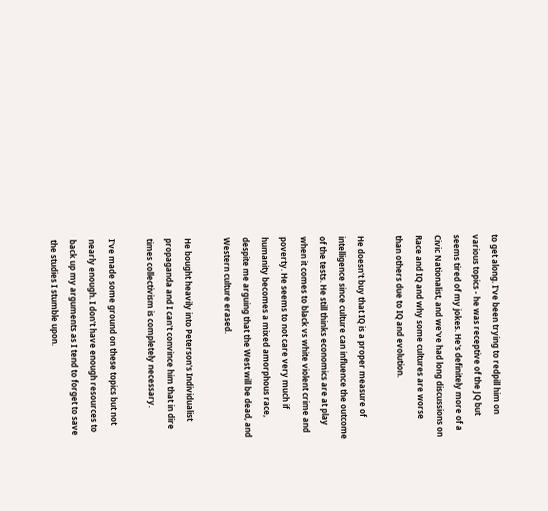to get along. I've been trying to redpill him on various topics - he was receptive of the JQ but seems tired of my jokes. He's definitely more of a Civic Nationalist, and we've had long discussions on Race and IQ and why some cultures are worse than others due to IQ and evolution.

He doesn't buy that IQ is a proper measure of intelligence since culture can influence the outcome of the tests. He still thinks economics are at play when it comes to black vs white violent crime and poverty. He seems to not care very much if humanity becomes a mixed amorphous race, despite me arguing that the West will be dead, and Western culture erased.

He bought heavily into Peterson's Individualist propaganda and I can't convince him that in dire times collectivism is completely necessary.

I've made some ground on these topics but not nearly enough. I don't have enough resources to back up my arguments as I tend to forget to save the studies I stumble upon.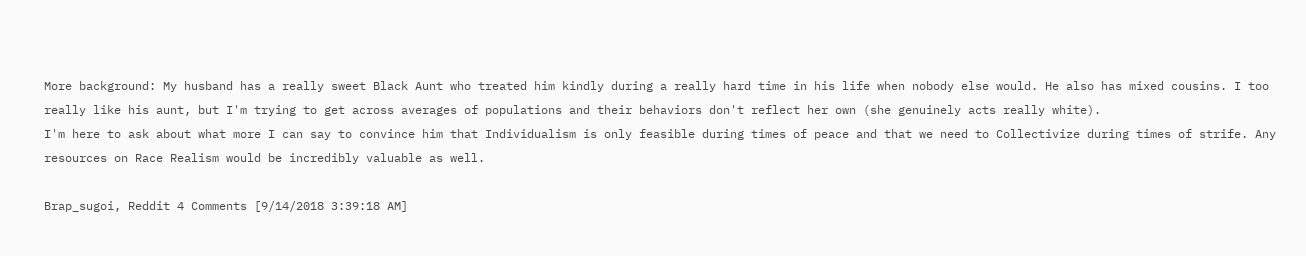More background: My husband has a really sweet Black Aunt who treated him kindly during a really hard time in his life when nobody else would. He also has mixed cousins. I too really like his aunt, but I'm trying to get across averages of populations and their behaviors don't reflect her own (she genuinely acts really white).
I'm here to ask about what more I can say to convince him that Individualism is only feasible during times of peace and that we need to Collectivize during times of strife. Any resources on Race Realism would be incredibly valuable as well.

Brap_sugoi, Reddit 4 Comments [9/14/2018 3:39:18 AM]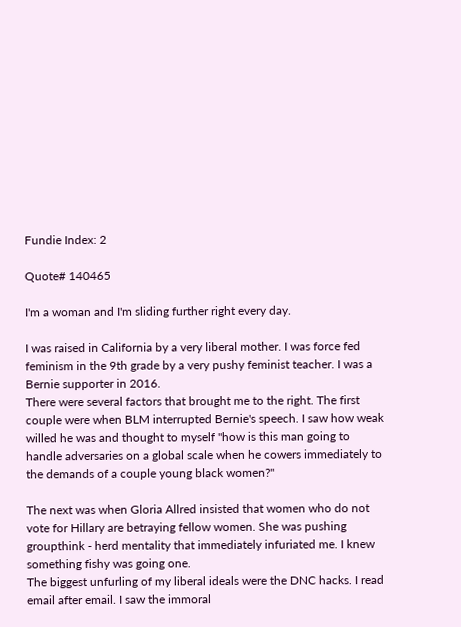Fundie Index: 2

Quote# 140465

I'm a woman and I'm sliding further right every day.

I was raised in California by a very liberal mother. I was force fed feminism in the 9th grade by a very pushy feminist teacher. I was a Bernie supporter in 2016.
There were several factors that brought me to the right. The first couple were when BLM interrupted Bernie's speech. I saw how weak willed he was and thought to myself "how is this man going to handle adversaries on a global scale when he cowers immediately to the demands of a couple young black women?"

The next was when Gloria Allred insisted that women who do not vote for Hillary are betraying fellow women. She was pushing groupthink - herd mentality that immediately infuriated me. I knew something fishy was going one.
The biggest unfurling of my liberal ideals were the DNC hacks. I read email after email. I saw the immoral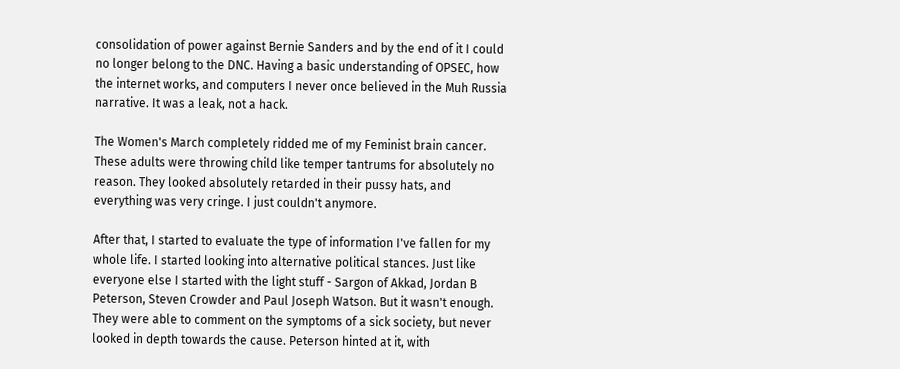consolidation of power against Bernie Sanders and by the end of it I could no longer belong to the DNC. Having a basic understanding of OPSEC, how the internet works, and computers I never once believed in the Muh Russia narrative. It was a leak, not a hack.

The Women's March completely ridded me of my Feminist brain cancer. These adults were throwing child like temper tantrums for absolutely no reason. They looked absolutely retarded in their pussy hats, and everything was very cringe. I just couldn't anymore.

After that, I started to evaluate the type of information I've fallen for my whole life. I started looking into alternative political stances. Just like everyone else I started with the light stuff - Sargon of Akkad, Jordan B Peterson, Steven Crowder and Paul Joseph Watson. But it wasn't enough. They were able to comment on the symptoms of a sick society, but never looked in depth towards the cause. Peterson hinted at it, with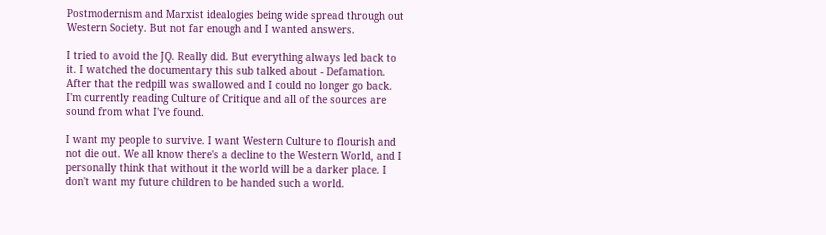Postmodernism and Marxist idealogies being wide spread through out Western Society. But not far enough and I wanted answers.

I tried to avoid the JQ. Really did. But everything always led back to it. I watched the documentary this sub talked about - Defamation. After that the redpill was swallowed and I could no longer go back. I'm currently reading Culture of Critique and all of the sources are sound from what I've found.

I want my people to survive. I want Western Culture to flourish and not die out. We all know there's a decline to the Western World, and I personally think that without it the world will be a darker place. I don't want my future children to be handed such a world.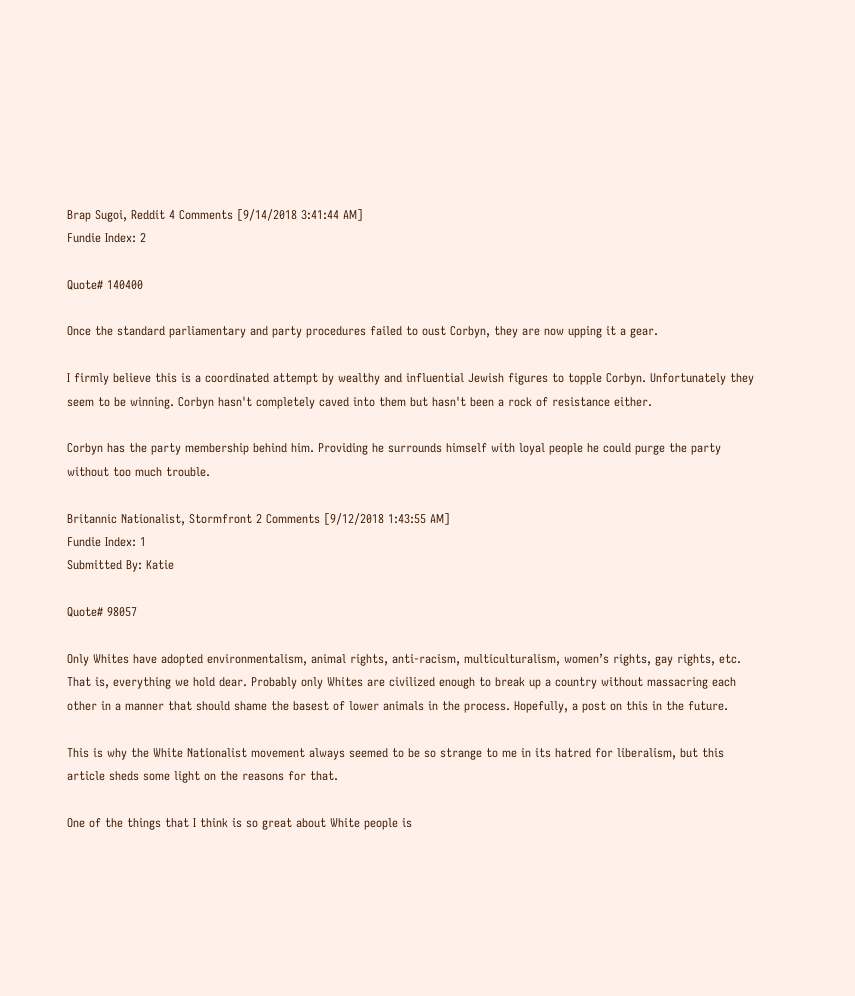Brap Sugoi, Reddit 4 Comments [9/14/2018 3:41:44 AM]
Fundie Index: 2

Quote# 140400

Once the standard parliamentary and party procedures failed to oust Corbyn, they are now upping it a gear.

I firmly believe this is a coordinated attempt by wealthy and influential Jewish figures to topple Corbyn. Unfortunately they seem to be winning. Corbyn hasn't completely caved into them but hasn't been a rock of resistance either.

Corbyn has the party membership behind him. Providing he surrounds himself with loyal people he could purge the party without too much trouble.

Britannic Nationalist, Stormfront 2 Comments [9/12/2018 1:43:55 AM]
Fundie Index: 1
Submitted By: Katie

Quote# 98057

Only Whites have adopted environmentalism, animal rights, anti-racism, multiculturalism, women’s rights, gay rights, etc. That is, everything we hold dear. Probably only Whites are civilized enough to break up a country without massacring each other in a manner that should shame the basest of lower animals in the process. Hopefully, a post on this in the future.

This is why the White Nationalist movement always seemed to be so strange to me in its hatred for liberalism, but this article sheds some light on the reasons for that.

One of the things that I think is so great about White people is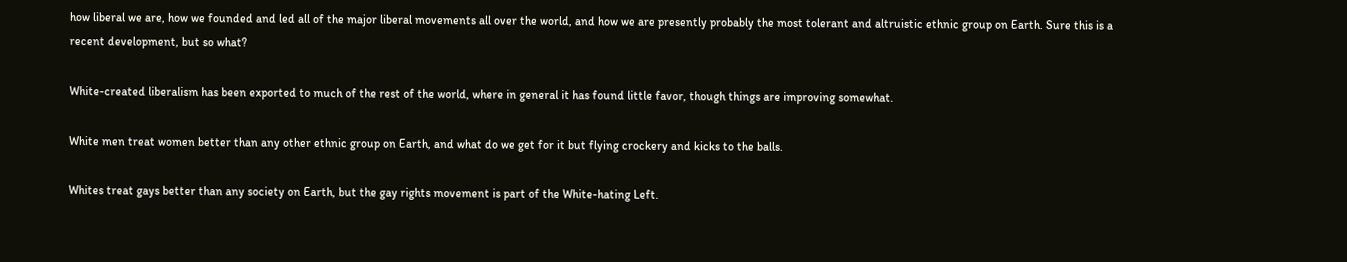how liberal we are, how we founded and led all of the major liberal movements all over the world, and how we are presently probably the most tolerant and altruistic ethnic group on Earth. Sure this is a recent development, but so what?

White-created liberalism has been exported to much of the rest of the world, where in general it has found little favor, though things are improving somewhat.

White men treat women better than any other ethnic group on Earth, and what do we get for it but flying crockery and kicks to the balls.

Whites treat gays better than any society on Earth, but the gay rights movement is part of the White-hating Left.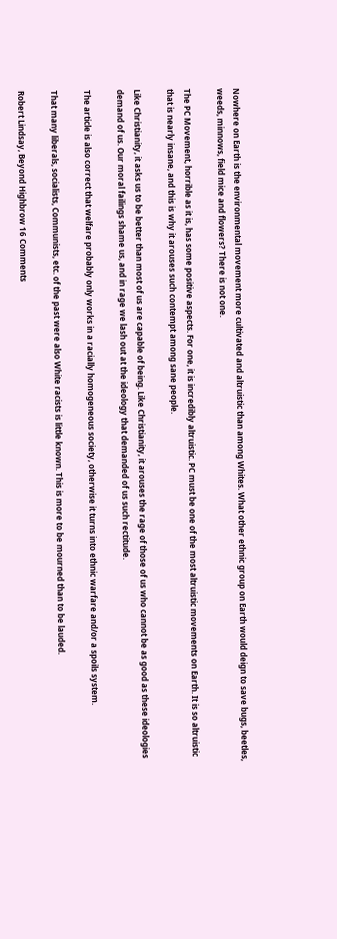Nowhere on Earth is the environmental movement more cultivated and altruistic than among Whites. What other ethnic group on Earth would deign to save bugs, beetles, weeds, minnows, field mice and flowers? There is not one.

The PC Movement, horrible as it is, has some positive aspects. For one, it is incredibly altruistic. PC must be one of the most altruistic movements on Earth. It is so altruistic that is nearly insane, and this is why it arouses such contempt among sane people.

Like Christianity, it asks us to be better than most of us are capable of being. Like Christianity, it arouses the rage of those of us who cannot be as good as these ideologies demand of us. Our moral failings shame us, and in rage we lash out at the ideology that demanded of us such rectitude.

The article is also correct that welfare probably only works in a racially homogeneous society, otherwise it turns into ethnic warfare and/or a spoils system.

That many liberals, socialists, Communists, etc. of the past were also White racists is little known. This is more to be mourned than to be lauded.

Robert Lindsay, Beyond Highbrow 16 Comments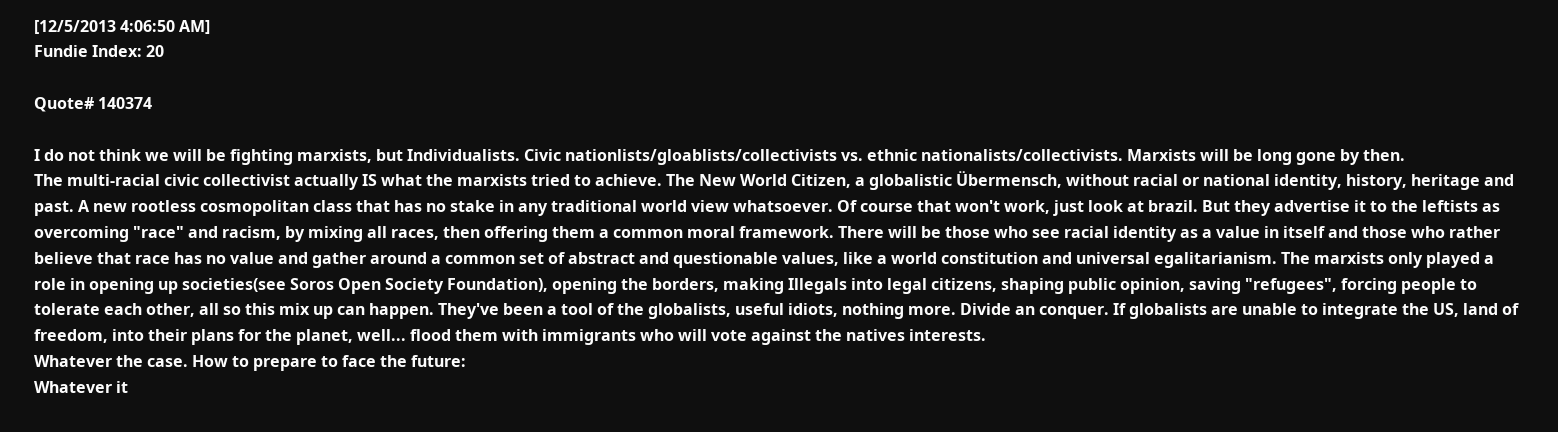[12/5/2013 4:06:50 AM]
Fundie Index: 20

Quote# 140374

I do not think we will be fighting marxists, but Individualists. Civic nationlists/gloablists/collectivists vs. ethnic nationalists/collectivists. Marxists will be long gone by then.
The multi-racial civic collectivist actually IS what the marxists tried to achieve. The New World Citizen, a globalistic Übermensch, without racial or national identity, history, heritage and past. A new rootless cosmopolitan class that has no stake in any traditional world view whatsoever. Of course that won't work, just look at brazil. But they advertise it to the leftists as overcoming "race" and racism, by mixing all races, then offering them a common moral framework. There will be those who see racial identity as a value in itself and those who rather believe that race has no value and gather around a common set of abstract and questionable values, like a world constitution and universal egalitarianism. The marxists only played a role in opening up societies(see Soros Open Society Foundation), opening the borders, making Illegals into legal citizens, shaping public opinion, saving "refugees", forcing people to tolerate each other, all so this mix up can happen. They've been a tool of the globalists, useful idiots, nothing more. Divide an conquer. If globalists are unable to integrate the US, land of freedom, into their plans for the planet, well... flood them with immigrants who will vote against the natives interests.
Whatever the case. How to prepare to face the future:
Whatever it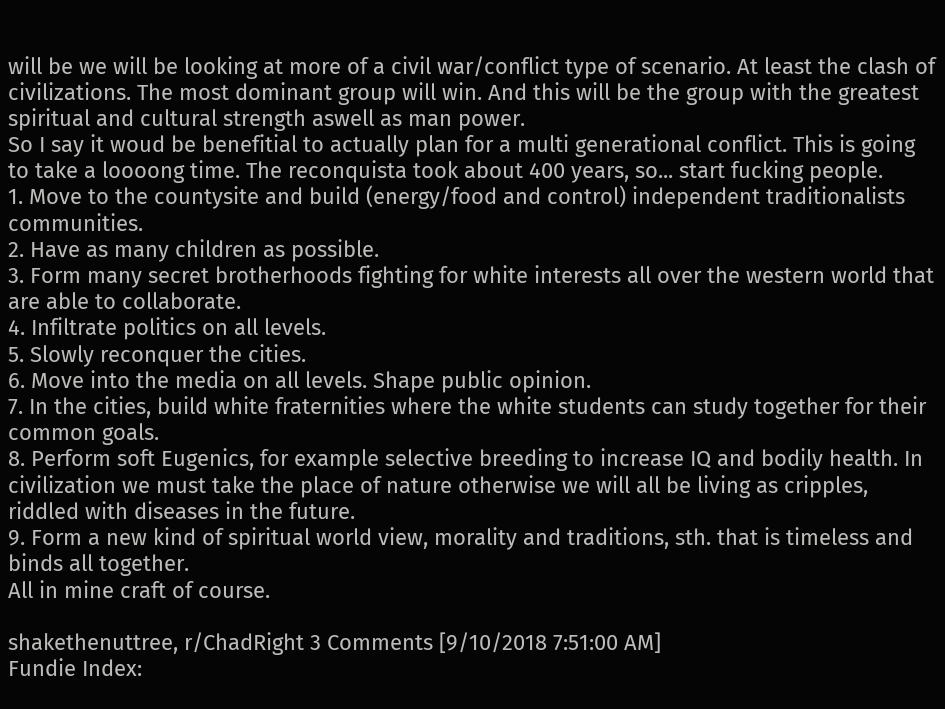will be we will be looking at more of a civil war/conflict type of scenario. At least the clash of civilizations. The most dominant group will win. And this will be the group with the greatest spiritual and cultural strength aswell as man power.
So I say it woud be benefitial to actually plan for a multi generational conflict. This is going to take a loooong time. The reconquista took about 400 years, so... start fucking people.
1. Move to the countysite and build (energy/food and control) independent traditionalists communities.
2. Have as many children as possible.
3. Form many secret brotherhoods fighting for white interests all over the western world that are able to collaborate.
4. Infiltrate politics on all levels.
5. Slowly reconquer the cities.
6. Move into the media on all levels. Shape public opinion.
7. In the cities, build white fraternities where the white students can study together for their common goals.
8. Perform soft Eugenics, for example selective breeding to increase IQ and bodily health. In civilization we must take the place of nature otherwise we will all be living as cripples, riddled with diseases in the future.
9. Form a new kind of spiritual world view, morality and traditions, sth. that is timeless and binds all together.
All in mine craft of course.

shakethenuttree, r/ChadRight 3 Comments [9/10/2018 7:51:00 AM]
Fundie Index: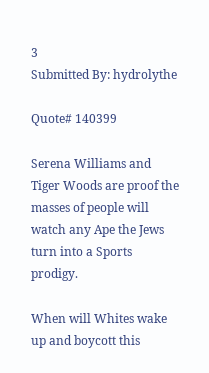3
Submitted By: hydrolythe

Quote# 140399

Serena Williams and Tiger Woods are proof the masses of people will watch any Ape the Jews turn into a Sports prodigy.

When will Whites wake up and boycott this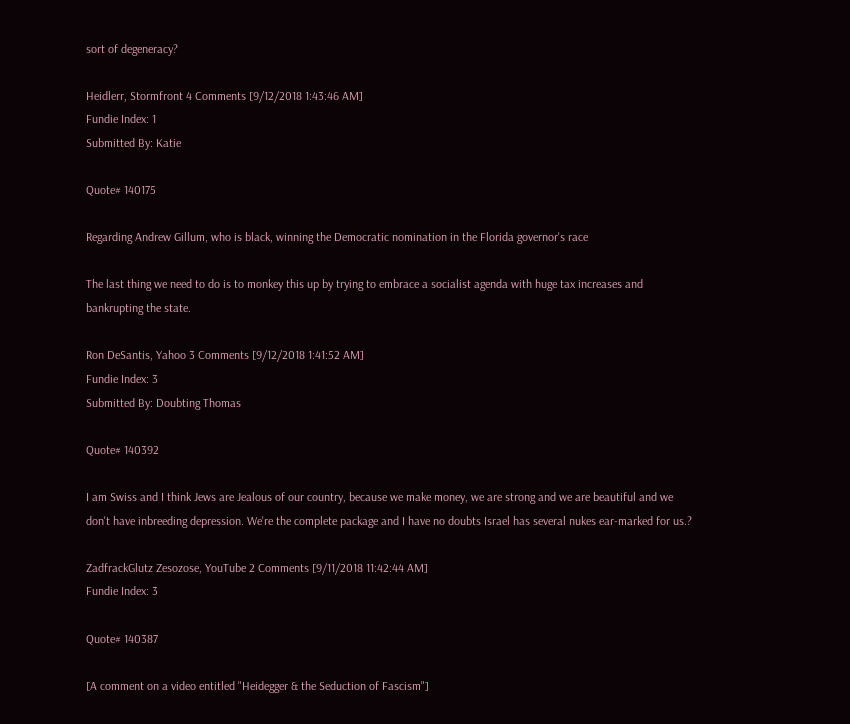sort of degeneracy?

Heidlerr, Stormfront 4 Comments [9/12/2018 1:43:46 AM]
Fundie Index: 1
Submitted By: Katie

Quote# 140175

Regarding Andrew Gillum, who is black, winning the Democratic nomination in the Florida governor's race

The last thing we need to do is to monkey this up by trying to embrace a socialist agenda with huge tax increases and bankrupting the state.

Ron DeSantis, Yahoo 3 Comments [9/12/2018 1:41:52 AM]
Fundie Index: 3
Submitted By: Doubting Thomas

Quote# 140392

I am Swiss and I think Jews are Jealous of our country, because we make money, we are strong and we are beautiful and we don't have inbreeding depression. We're the complete package and I have no doubts Israel has several nukes ear-marked for us.?

ZadfrackGlutz Zesozose, YouTube 2 Comments [9/11/2018 11:42:44 AM]
Fundie Index: 3

Quote# 140387

[A comment on a video entitled "Heidegger & the Seduction of Fascism"]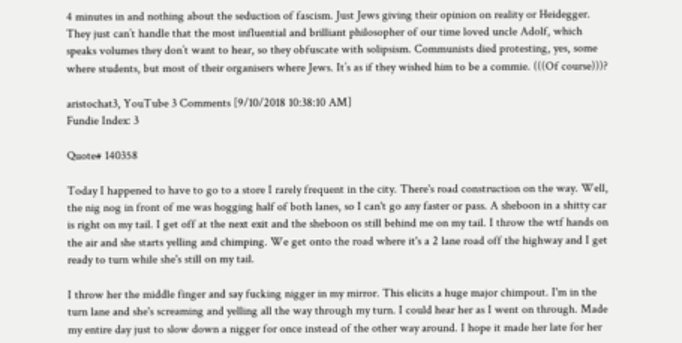4 minutes in and nothing about the seduction of fascism. Just Jews giving their opinion on reality or Heidegger. They just can’t handle that the most influential and brilliant philosopher of our time loved uncle Adolf, which speaks volumes they don’t want to hear, so they obfuscate with solipsism. Communists died protesting, yes, some where students, but most of their organisers where Jews. It’s as if they wished him to be a commie. (((Of course)))?

aristochat3, YouTube 3 Comments [9/10/2018 10:38:10 AM]
Fundie Index: 3

Quote# 140358

Today I happened to have to go to a store I rarely frequent in the city. There's road construction on the way. Well, the nig nog in front of me was hogging half of both lanes, so I can't go any faster or pass. A sheboon in a shitty car is right on my tail. I get off at the next exit and the sheboon os still behind me on my tail. I throw the wtf hands on the air and she starts yelling and chimping. We get onto the road where it's a 2 lane road off the highway and I get ready to turn while she's still on my tail.

I throw her the middle finger and say fucking nigger in my mirror. This elicits a huge major chimpout. I'm in the turn lane and she's screaming and yelling all the way through my turn. I could hear her as I went on through. Made my entire day just to slow down a nigger for once instead of the other way around. I hope it made her late for her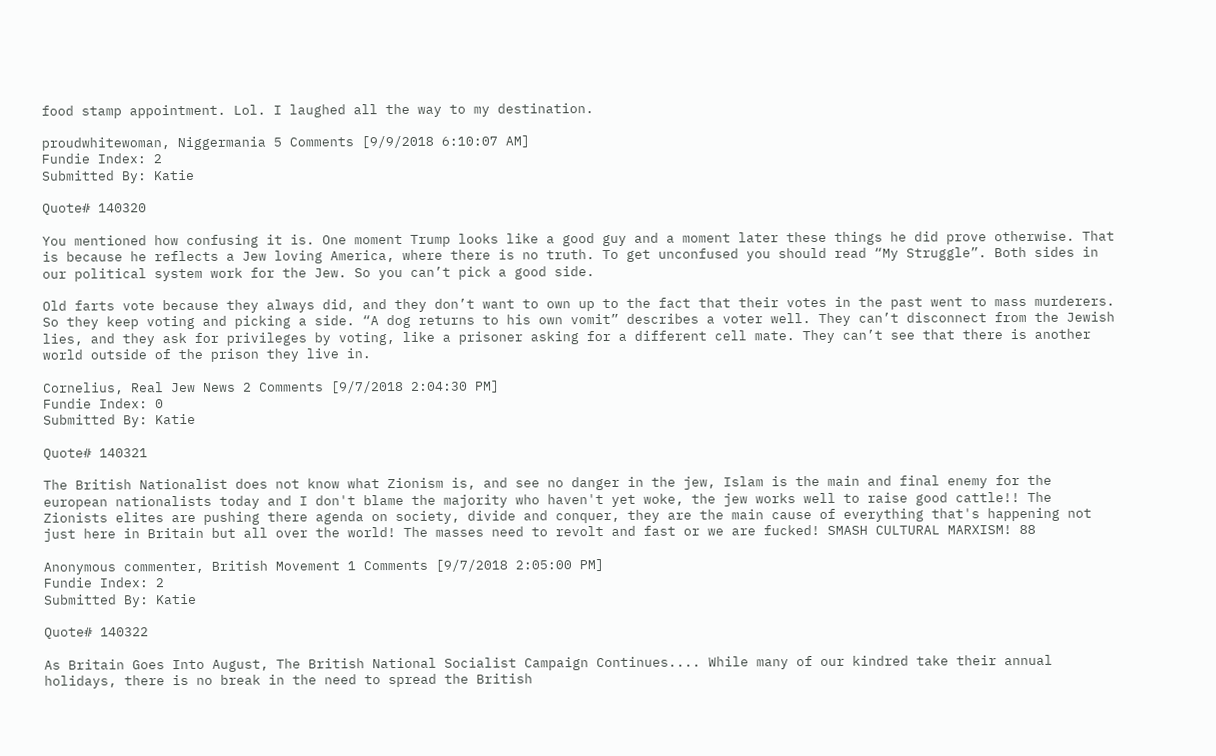food stamp appointment. Lol. I laughed all the way to my destination.

proudwhitewoman, Niggermania 5 Comments [9/9/2018 6:10:07 AM]
Fundie Index: 2
Submitted By: Katie

Quote# 140320

You mentioned how confusing it is. One moment Trump looks like a good guy and a moment later these things he did prove otherwise. That is because he reflects a Jew loving America, where there is no truth. To get unconfused you should read “My Struggle”. Both sides in our political system work for the Jew. So you can’t pick a good side.

Old farts vote because they always did, and they don’t want to own up to the fact that their votes in the past went to mass murderers. So they keep voting and picking a side. “A dog returns to his own vomit” describes a voter well. They can’t disconnect from the Jewish lies, and they ask for privileges by voting, like a prisoner asking for a different cell mate. They can’t see that there is another world outside of the prison they live in.

Cornelius, Real Jew News 2 Comments [9/7/2018 2:04:30 PM]
Fundie Index: 0
Submitted By: Katie

Quote# 140321

The British Nationalist does not know what Zionism is, and see no danger in the jew, Islam is the main and final enemy for the european nationalists today and I don't blame the majority who haven't yet woke, the jew works well to raise good cattle!! The Zionists elites are pushing there agenda on society, divide and conquer, they are the main cause of everything that's happening not just here in Britain but all over the world! The masses need to revolt and fast or we are fucked! SMASH CULTURAL MARXISM! 88

Anonymous commenter, British Movement 1 Comments [9/7/2018 2:05:00 PM]
Fundie Index: 2
Submitted By: Katie

Quote# 140322

As Britain Goes Into August, The British National Socialist Campaign Continues.... While many of our kindred take their annual holidays, there is no break in the need to spread the British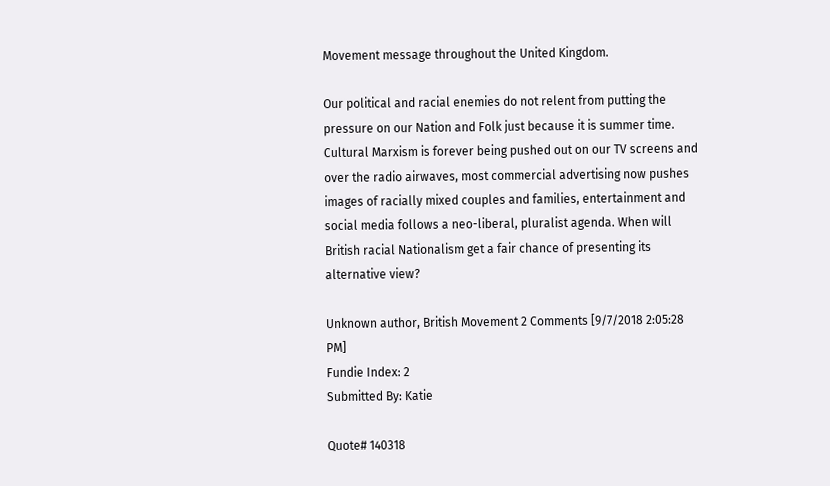Movement message throughout the United Kingdom.

Our political and racial enemies do not relent from putting the pressure on our Nation and Folk just because it is summer time. Cultural Marxism is forever being pushed out on our TV screens and over the radio airwaves, most commercial advertising now pushes images of racially mixed couples and families, entertainment and social media follows a neo-liberal, pluralist agenda. When will British racial Nationalism get a fair chance of presenting its alternative view?

Unknown author, British Movement 2 Comments [9/7/2018 2:05:28 PM]
Fundie Index: 2
Submitted By: Katie

Quote# 140318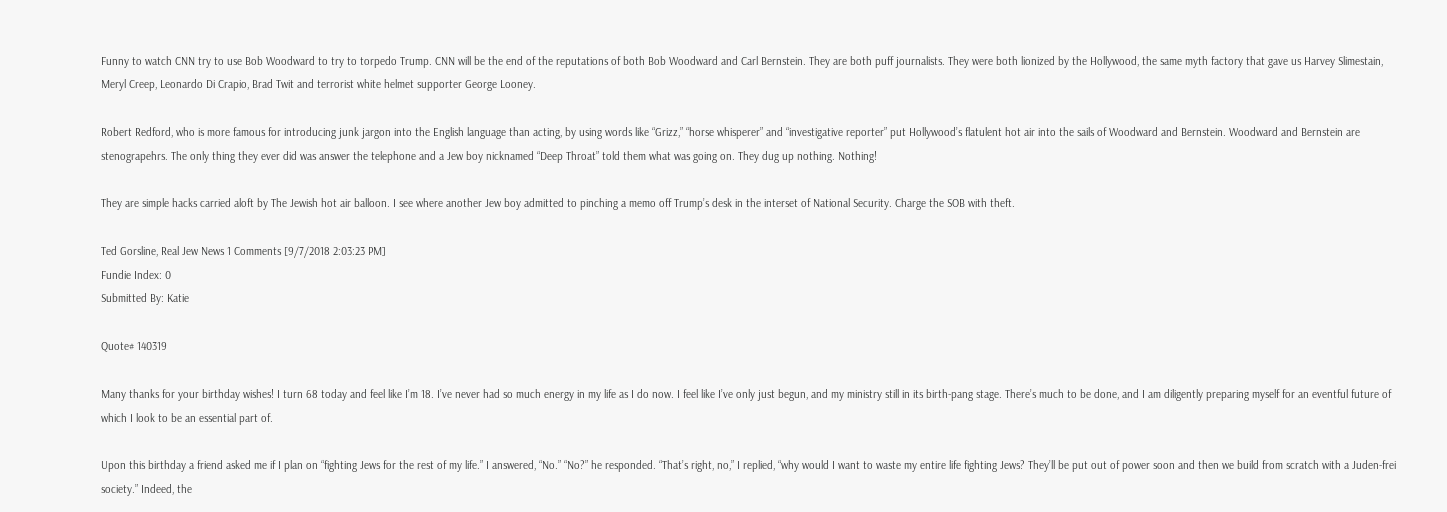Funny to watch CNN try to use Bob Woodward to try to torpedo Trump. CNN will be the end of the reputations of both Bob Woodward and Carl Bernstein. They are both puff journalists. They were both lionized by the Hollywood, the same myth factory that gave us Harvey Slimestain, Meryl Creep, Leonardo Di Crapio, Brad Twit and terrorist white helmet supporter George Looney.

Robert Redford, who is more famous for introducing junk jargon into the English language than acting, by using words like “Grizz,” “horse whisperer” and “investigative reporter” put Hollywood’s flatulent hot air into the sails of Woodward and Bernstein. Woodward and Bernstein are stenograpehrs. The only thing they ever did was answer the telephone and a Jew boy nicknamed “Deep Throat” told them what was going on. They dug up nothing. Nothing!

They are simple hacks carried aloft by The Jewish hot air balloon. I see where another Jew boy admitted to pinching a memo off Trump’s desk in the interset of National Security. Charge the SOB with theft.

Ted Gorsline, Real Jew News 1 Comments [9/7/2018 2:03:23 PM]
Fundie Index: 0
Submitted By: Katie

Quote# 140319

Many thanks for your birthday wishes! I turn 68 today and feel like I’m 18. I’ve never had so much energy in my life as I do now. I feel like I’ve only just begun, and my ministry still in its birth-pang stage. There’s much to be done, and I am diligently preparing myself for an eventful future of which I look to be an essential part of.

Upon this birthday a friend asked me if I plan on “fighting Jews for the rest of my life.” I answered, “No.” “No?” he responded. “That’s right, no,” I replied, “why would I want to waste my entire life fighting Jews? They’ll be put out of power soon and then we build from scratch with a Juden-frei society.” Indeed, the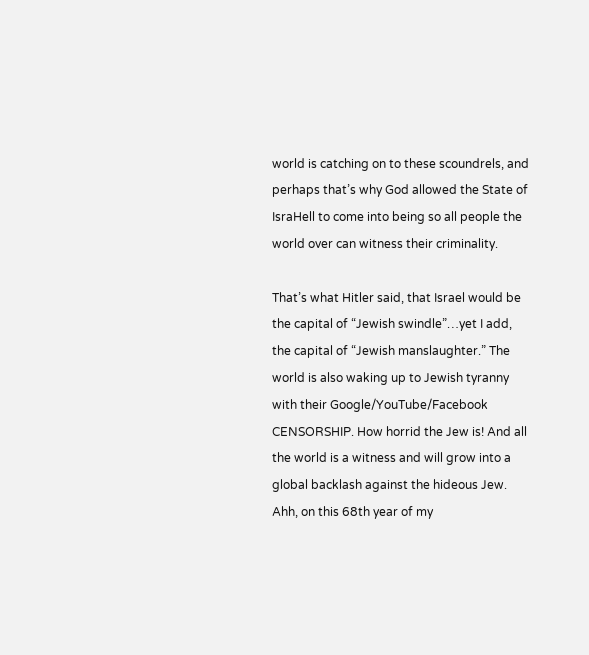world is catching on to these scoundrels, and perhaps that’s why God allowed the State of IsraHell to come into being so all people the world over can witness their criminality.

That’s what Hitler said, that Israel would be the capital of “Jewish swindle”…yet I add, the capital of “Jewish manslaughter.” The world is also waking up to Jewish tyranny with their Google/YouTube/Facebook CENSORSHIP. How horrid the Jew is! And all the world is a witness and will grow into a global backlash against the hideous Jew. Ahh, on this 68th year of my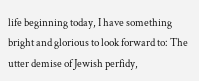life beginning today, I have something bright and glorious to look forward to: The utter demise of Jewish perfidy,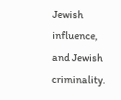Jewish influence, and Jewish criminality.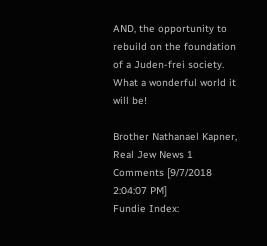AND, the opportunity to rebuild on the foundation of a Juden-frei society. What a wonderful world it will be!

Brother Nathanael Kapner, Real Jew News 1 Comments [9/7/2018 2:04:07 PM]
Fundie Index: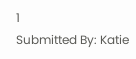1
Submitted By: Katie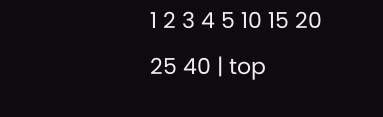1 2 3 4 5 10 15 20 25 40 | top